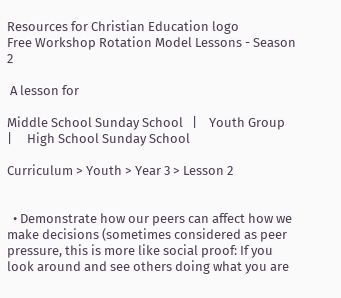Resources for Christian Education logo
Free Workshop Rotation Model Lessons - Season 2

 A lesson for

Middle School Sunday School   |    Youth Group    |     High School Sunday School

Curriculum > Youth > Year 3 > Lesson 2


  • Demonstrate how our peers can affect how we make decisions (sometimes considered as peer pressure, this is more like social proof: If you look around and see others doing what you are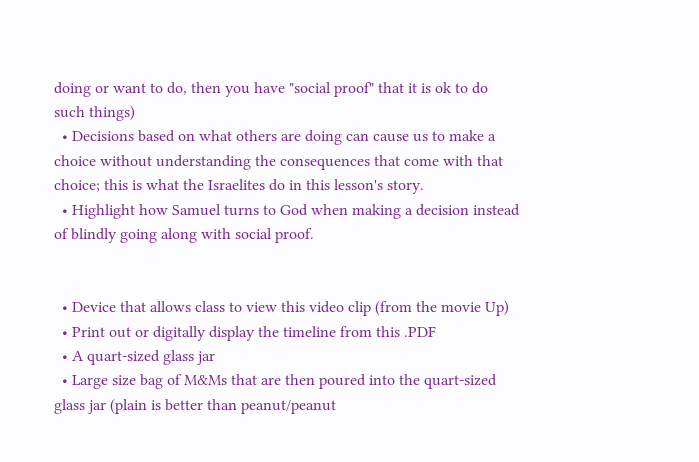doing or want to do, then you have "social proof" that it is ok to do such things)
  • Decisions based on what others are doing can cause us to make a choice without understanding the consequences that come with that choice; this is what the Israelites do in this lesson's story.
  • Highlight how Samuel turns to God when making a decision instead of blindly going along with social proof.


  • Device that allows class to view this video clip (from the movie Up)
  • Print out or digitally display the timeline from this .PDF
  • A quart-sized glass jar
  • Large size bag of M&Ms that are then poured into the quart-sized glass jar (plain is better than peanut/peanut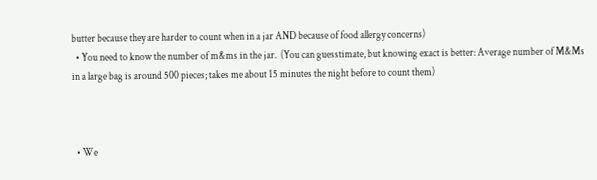butter because they are harder to count when in a jar AND because of food allergy concerns)
  • You need to know the number of m&ms in the jar.  (You can guesstimate, but knowing exact is better: Average number of M&Ms in a large bag is around 500 pieces; takes me about 15 minutes the night before to count them)



  • We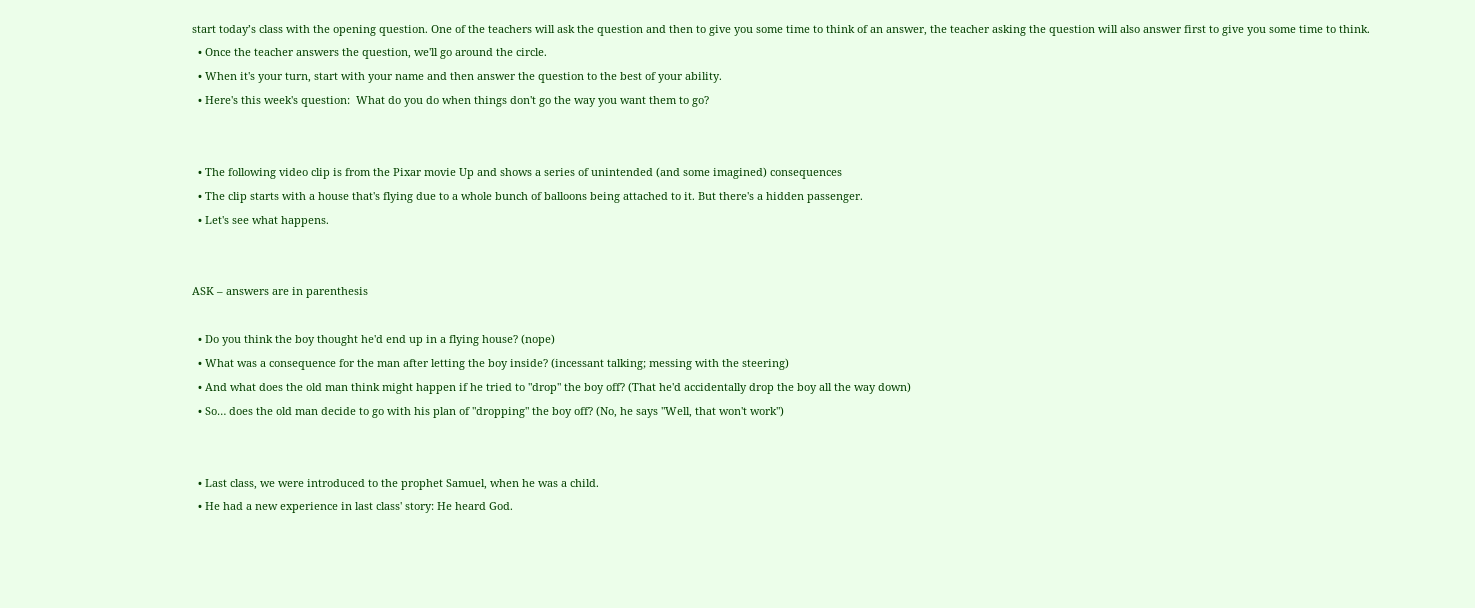start today’s class with the opening question. One of the teachers will ask the question and then to give you some time to think of an answer, the teacher asking the question will also answer first to give you some time to think.
  • Once the teacher answers the question, we'll go around the circle.
  • When it's your turn, start with your name and then answer the question to the best of your ability.
  • Here's this week's question:  What do you do when things don't go the way you want them to go?


  • The following video clip is from the Pixar movie Up and shows a series of unintended (and some imagined) consequences
  • The clip starts with a house that's flying due to a whole bunch of balloons being attached to it. But there's a hidden passenger.
  • Let's see what happens.


ASK – answers are in parenthesis

  • Do you think the boy thought he'd end up in a flying house? (nope)
  • What was a consequence for the man after letting the boy inside? (incessant talking; messing with the steering)
  • And what does the old man think might happen if he tried to "drop" the boy off? (That he'd accidentally drop the boy all the way down)
  • So… does the old man decide to go with his plan of "dropping" the boy off? (No, he says "Well, that won't work")


  • Last class, we were introduced to the prophet Samuel, when he was a child.
  • He had a new experience in last class' story: He heard God.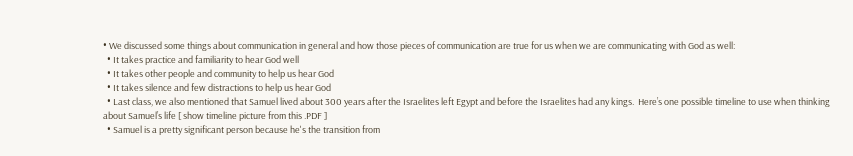• We discussed some things about communication in general and how those pieces of communication are true for us when we are communicating with God as well:
  • It takes practice and familiarity to hear God well
  • It takes other people and community to help us hear God
  • It takes silence and few distractions to help us hear God
  • Last class, we also mentioned that Samuel lived about 300 years after the Israelites left Egypt and before the Israelites had any kings.  Here’s one possible timeline to use when thinking about Samuel’s life [ show timeline picture from this .PDF ]
  • Samuel is a pretty significant person because he's the transition from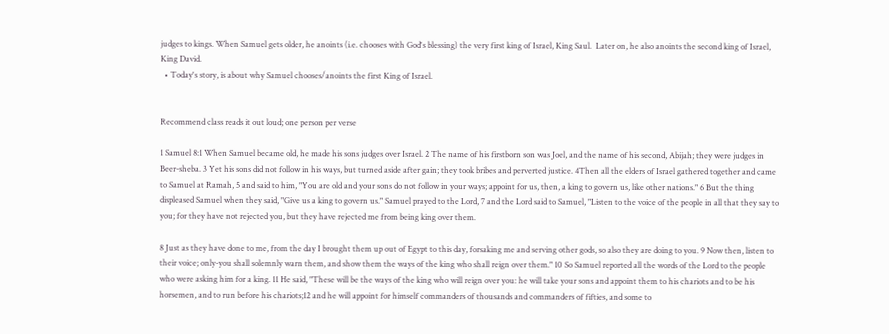judges to kings. When Samuel gets older, he anoints (i.e. chooses with God's blessing) the very first king of Israel, King Saul.  Later on, he also anoints the second king of Israel, King David.
  • Today's story, is about why Samuel chooses/anoints the first King of Israel.


Recommend class reads it out loud; one person per verse

1 Samuel 8:1 When Samuel became old, he made his sons judges over Israel. 2 The name of his firstborn son was Joel, and the name of his second, Abijah; they were judges in Beer-sheba. 3 Yet his sons did not follow in his ways, but turned aside after gain; they took bribes and perverted justice. 4Then all the elders of Israel gathered together and came to Samuel at Ramah, 5 and said to him, "You are old and your sons do not follow in your ways; appoint for us, then, a king to govern us, like other nations." 6 But the thing displeased Samuel when they said, "Give us a king to govern us." Samuel prayed to the Lord, 7 and the Lord said to Samuel, "Listen to the voice of the people in all that they say to you; for they have not rejected you, but they have rejected me from being king over them.

8 Just as they have done to me, from the day I brought them up out of Egypt to this day, forsaking me and serving other gods, so also they are doing to you. 9 Now then, listen to their voice; only-you shall solemnly warn them, and show them the ways of the king who shall reign over them." 10 So Samuel reported all the words of the Lord to the people who were asking him for a king. 11 He said, "These will be the ways of the king who will reign over you: he will take your sons and appoint them to his chariots and to be his horsemen, and to run before his chariots;12 and he will appoint for himself commanders of thousands and commanders of fifties, and some to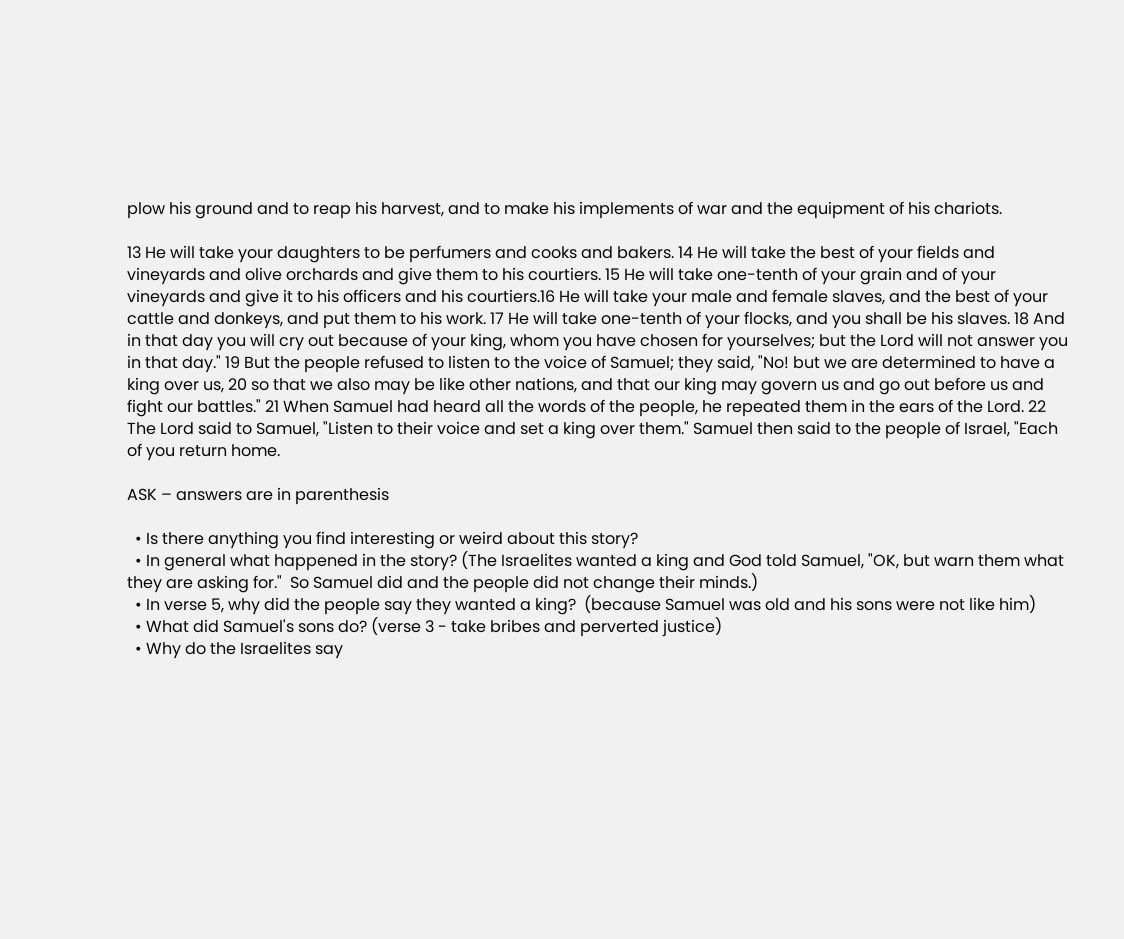plow his ground and to reap his harvest, and to make his implements of war and the equipment of his chariots.

13 He will take your daughters to be perfumers and cooks and bakers. 14 He will take the best of your fields and vineyards and olive orchards and give them to his courtiers. 15 He will take one-tenth of your grain and of your vineyards and give it to his officers and his courtiers.16 He will take your male and female slaves, and the best of your cattle and donkeys, and put them to his work. 17 He will take one-tenth of your flocks, and you shall be his slaves. 18 And in that day you will cry out because of your king, whom you have chosen for yourselves; but the Lord will not answer you in that day." 19 But the people refused to listen to the voice of Samuel; they said, "No! but we are determined to have a king over us, 20 so that we also may be like other nations, and that our king may govern us and go out before us and fight our battles." 21 When Samuel had heard all the words of the people, he repeated them in the ears of the Lord. 22 The Lord said to Samuel, "Listen to their voice and set a king over them." Samuel then said to the people of Israel, "Each of you return home.

ASK – answers are in parenthesis

  • Is there anything you find interesting or weird about this story?
  • In general what happened in the story? (The Israelites wanted a king and God told Samuel, "OK, but warn them what they are asking for."  So Samuel did and the people did not change their minds.)
  • In verse 5, why did the people say they wanted a king?  (because Samuel was old and his sons were not like him)
  • What did Samuel's sons do? (verse 3 - take bribes and perverted justice)
  • Why do the Israelites say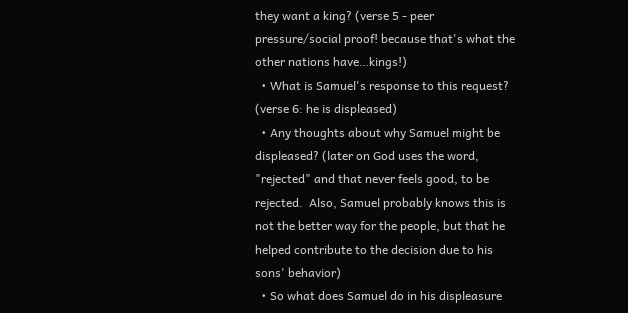they want a king? (verse 5 - peer pressure/social proof! because that's what the other nations have…kings!)
  • What is Samuel's response to this request? (verse 6: he is displeased)
  • Any thoughts about why Samuel might be displeased? (later on God uses the word, "rejected" and that never feels good, to be rejected.  Also, Samuel probably knows this is not the better way for the people, but that he helped contribute to the decision due to his sons' behavior)
  • So what does Samuel do in his displeasure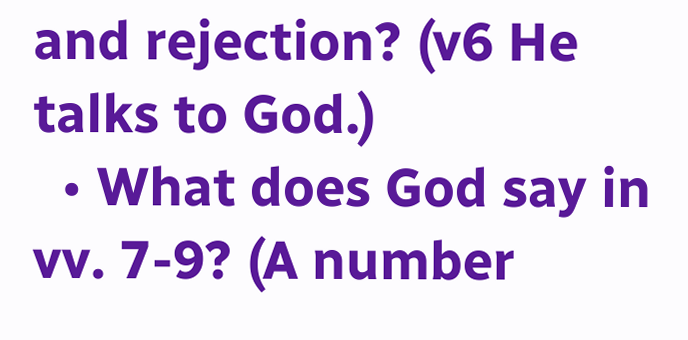and rejection? (v6 He talks to God.)
  • What does God say in vv. 7-9? (A number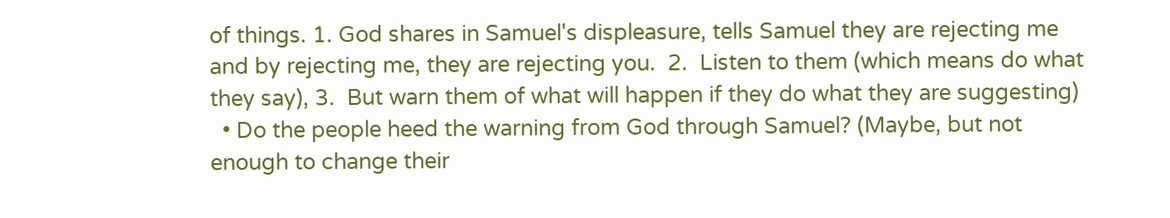of things. 1. God shares in Samuel's displeasure, tells Samuel they are rejecting me and by rejecting me, they are rejecting you.  2.  Listen to them (which means do what they say), 3.  But warn them of what will happen if they do what they are suggesting)
  • Do the people heed the warning from God through Samuel? (Maybe, but not enough to change their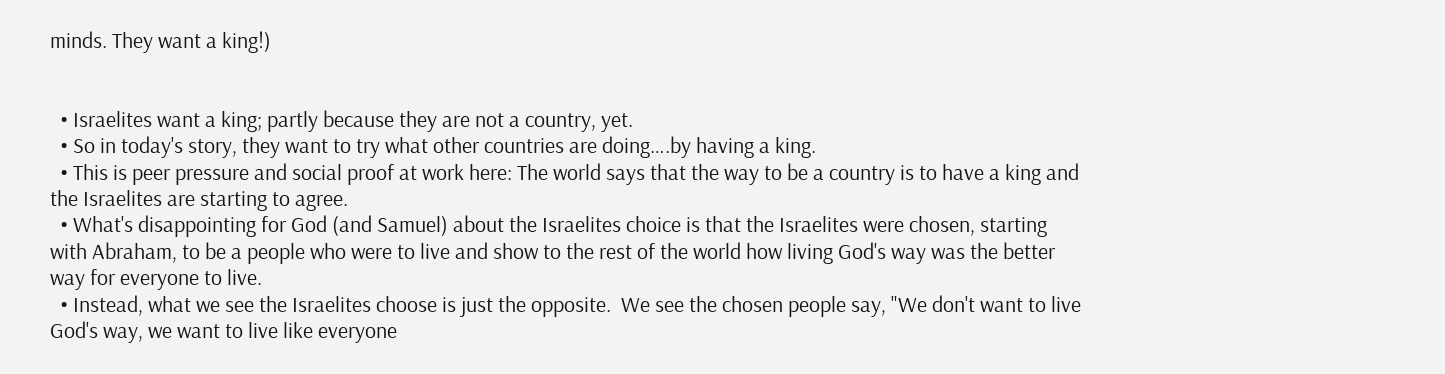minds. They want a king!)


  • Israelites want a king; partly because they are not a country, yet.
  • So in today's story, they want to try what other countries are doing….by having a king.
  • This is peer pressure and social proof at work here: The world says that the way to be a country is to have a king and the Israelites are starting to agree.
  • What's disappointing for God (and Samuel) about the Israelites choice is that the Israelites were chosen, starting with Abraham, to be a people who were to live and show to the rest of the world how living God's way was the better way for everyone to live.
  • Instead, what we see the Israelites choose is just the opposite.  We see the chosen people say, "We don't want to live God's way, we want to live like everyone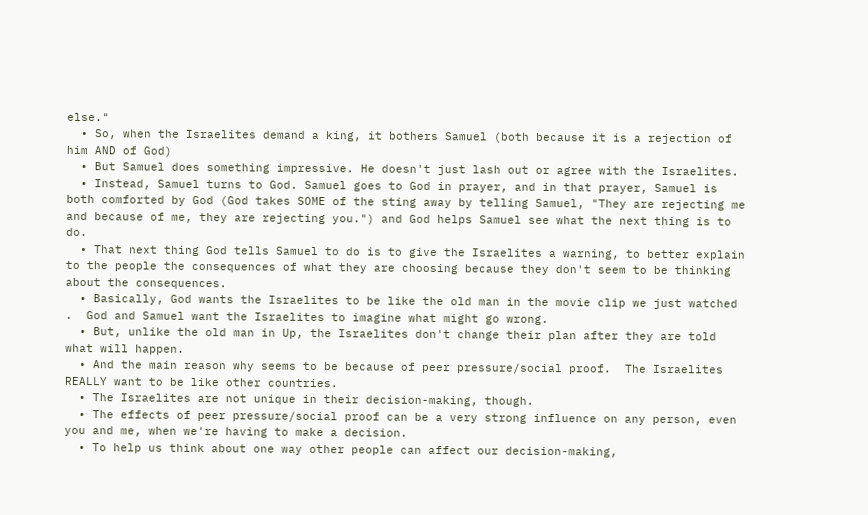else."
  • So, when the Israelites demand a king, it bothers Samuel (both because it is a rejection of him AND of God)
  • But Samuel does something impressive. He doesn't just lash out or agree with the Israelites.
  • Instead, Samuel turns to God. Samuel goes to God in prayer, and in that prayer, Samuel is both comforted by God (God takes SOME of the sting away by telling Samuel, "They are rejecting me and because of me, they are rejecting you.") and God helps Samuel see what the next thing is to do.
  • That next thing God tells Samuel to do is to give the Israelites a warning, to better explain to the people the consequences of what they are choosing because they don't seem to be thinking about the consequences.
  • Basically, God wants the Israelites to be like the old man in the movie clip we just watched .  God and Samuel want the Israelites to imagine what might go wrong.
  • But, unlike the old man in Up, the Israelites don't change their plan after they are told what will happen.
  • And the main reason why seems to be because of peer pressure/social proof.  The Israelites REALLY want to be like other countries.
  • The Israelites are not unique in their decision-making, though.
  • The effects of peer pressure/social proof can be a very strong influence on any person, even you and me, when we're having to make a decision.
  • To help us think about one way other people can affect our decision-making,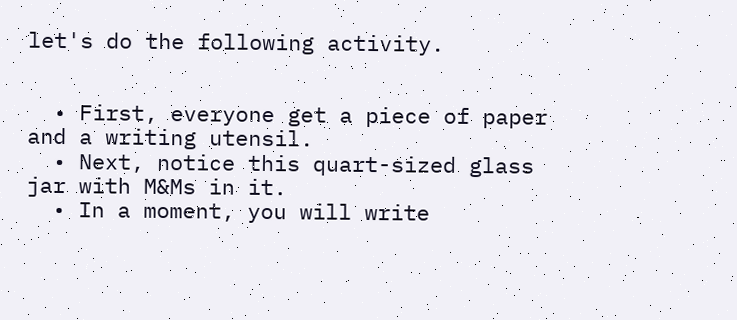let's do the following activity.


  • First, everyone get a piece of paper and a writing utensil.
  • Next, notice this quart-sized glass jar with M&Ms in it.
  • In a moment, you will write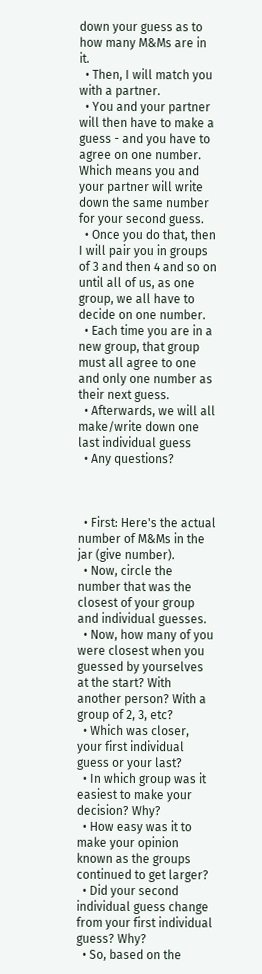down your guess as to how many M&Ms are in it.
  • Then, I will match you with a partner.
  • You and your partner will then have to make a guess - and you have to agree on one number.  Which means you and your partner will write down the same number for your second guess.
  • Once you do that, then I will pair you in groups of 3 and then 4 and so on until all of us, as one group, we all have to decide on one number.
  • Each time you are in a new group, that group must all agree to one and only one number as their next guess.
  • Afterwards, we will all make/write down one last individual guess
  • Any questions?



  • First: Here's the actual number of M&Ms in the jar (give number).
  • Now, circle the number that was the closest of your group and individual guesses.
  • Now, how many of you were closest when you guessed by yourselves at the start? With another person? With a group of 2, 3, etc?
  • Which was closer, your first individual guess or your last?
  • In which group was it easiest to make your decision? Why?
  • How easy was it to make your opinion known as the groups continued to get larger?
  • Did your second individual guess change from your first individual guess? Why?
  • So, based on the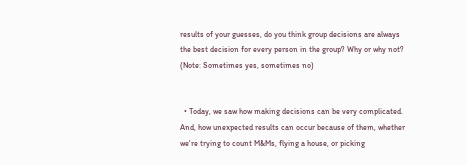results of your guesses, do you think group decisions are always the best decision for every person in the group? Why or why not? (Note: Sometimes yes, sometimes no)


  • Today, we saw how making decisions can be very complicated. And, how unexpected results can occur because of them, whether we're trying to count M&Ms, flying a house, or picking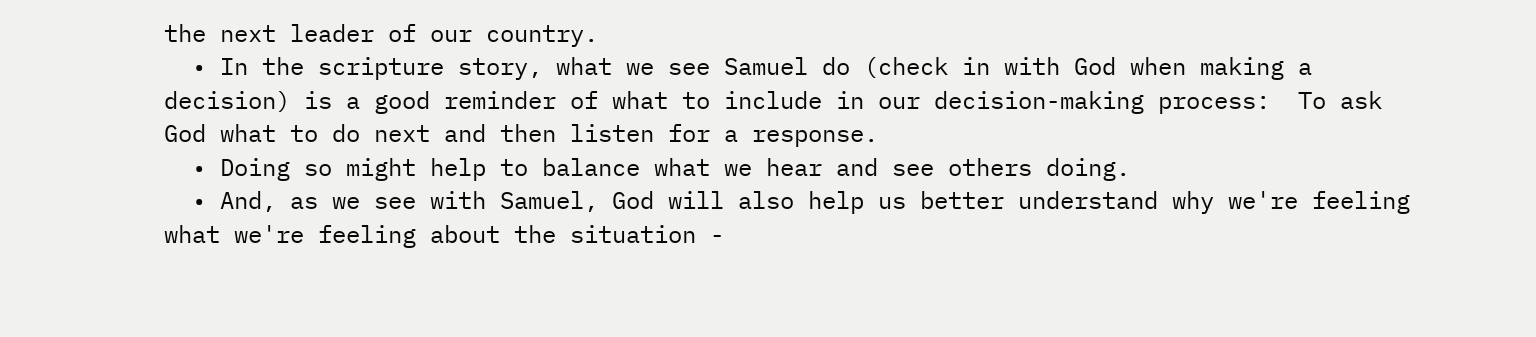the next leader of our country.
  • In the scripture story, what we see Samuel do (check in with God when making a decision) is a good reminder of what to include in our decision-making process:  To ask God what to do next and then listen for a response.
  • Doing so might help to balance what we hear and see others doing.
  • And, as we see with Samuel, God will also help us better understand why we're feeling what we're feeling about the situation -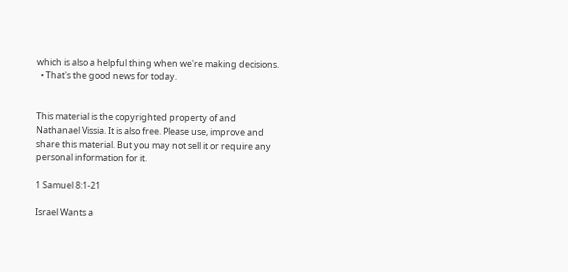which is also a helpful thing when we're making decisions.
  • That's the good news for today.


This material is the copyrighted property of and Nathanael Vissia. It is also free. Please use, improve and share this material. But you may not sell it or require any personal information for it.

1 Samuel 8:1-21

Israel Wants a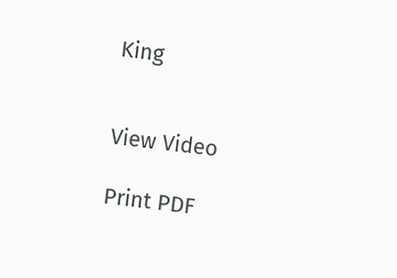King


View Video

Print PDF